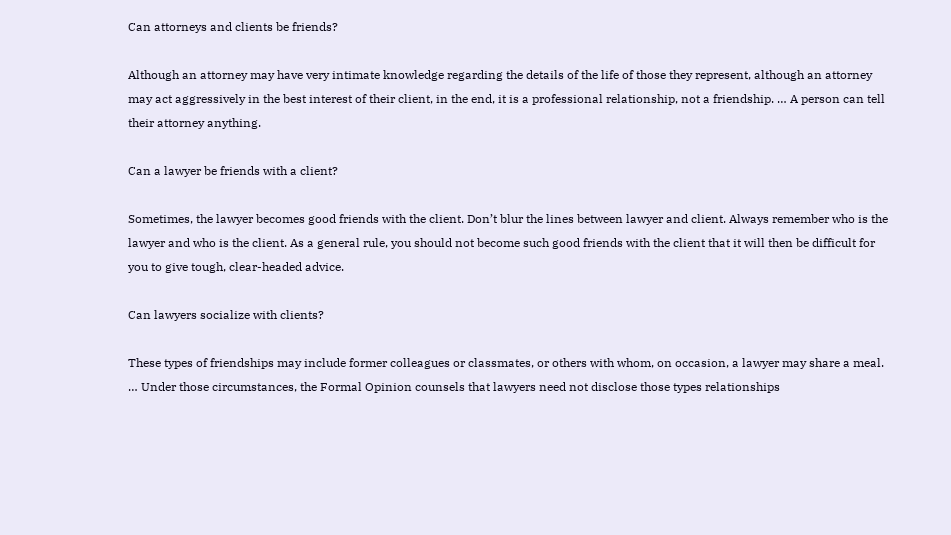Can attorneys and clients be friends?

Although an attorney may have very intimate knowledge regarding the details of the life of those they represent, although an attorney may act aggressively in the best interest of their client, in the end, it is a professional relationship, not a friendship. … A person can tell their attorney anything.

Can a lawyer be friends with a client?

Sometimes, the lawyer becomes good friends with the client. Don’t blur the lines between lawyer and client. Always remember who is the lawyer and who is the client. As a general rule, you should not become such good friends with the client that it will then be difficult for you to give tough, clear-headed advice.

Can lawyers socialize with clients?

These types of friendships may include former colleagues or classmates, or others with whom, on occasion, a lawyer may share a meal. … Under those circumstances, the Formal Opinion counsels that lawyers need not disclose those types relationships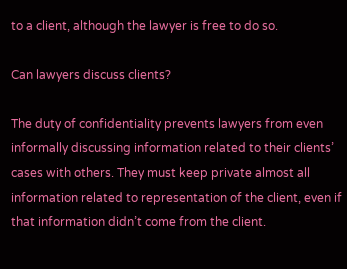to a client, although the lawyer is free to do so.

Can lawyers discuss clients?

The duty of confidentiality prevents lawyers from even informally discussing information related to their clients’ cases with others. They must keep private almost all information related to representation of the client, even if that information didn’t come from the client.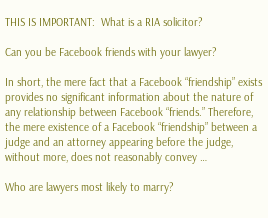THIS IS IMPORTANT:  What is a RIA solicitor?

Can you be Facebook friends with your lawyer?

In short, the mere fact that a Facebook “friendship” exists provides no significant information about the nature of any relationship between Facebook “friends.” Therefore, the mere existence of a Facebook “friendship” between a judge and an attorney appearing before the judge, without more, does not reasonably convey …

Who are lawyers most likely to marry?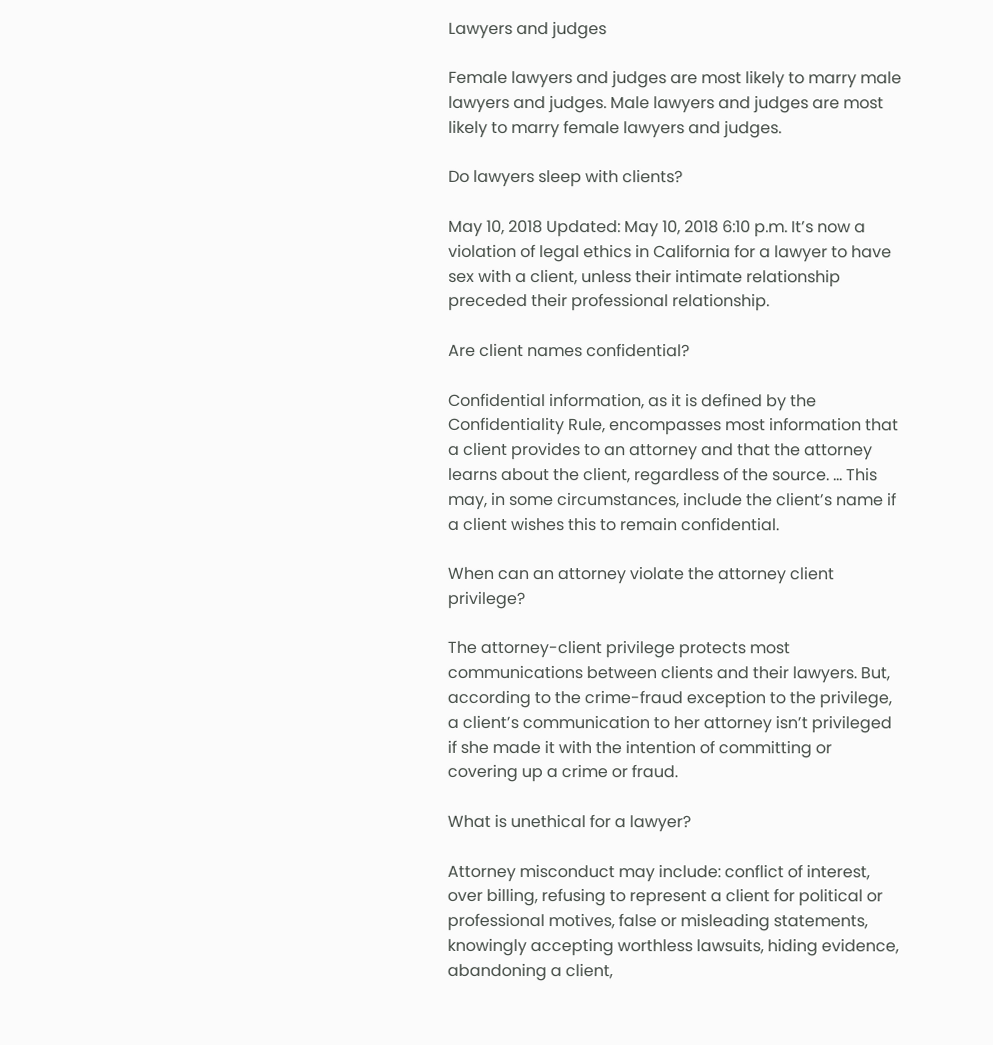Lawyers and judges

Female lawyers and judges are most likely to marry male lawyers and judges. Male lawyers and judges are most likely to marry female lawyers and judges.

Do lawyers sleep with clients?

May 10, 2018 Updated: May 10, 2018 6:10 p.m. It’s now a violation of legal ethics in California for a lawyer to have sex with a client, unless their intimate relationship preceded their professional relationship.

Are client names confidential?

Confidential information, as it is defined by the Confidentiality Rule, encompasses most information that a client provides to an attorney and that the attorney learns about the client, regardless of the source. … This may, in some circumstances, include the client’s name if a client wishes this to remain confidential.

When can an attorney violate the attorney client privilege?

The attorney-client privilege protects most communications between clients and their lawyers. But, according to the crime-fraud exception to the privilege, a client’s communication to her attorney isn’t privileged if she made it with the intention of committing or covering up a crime or fraud.

What is unethical for a lawyer?

Attorney misconduct may include: conflict of interest, over billing, refusing to represent a client for political or professional motives, false or misleading statements, knowingly accepting worthless lawsuits, hiding evidence, abandoning a client,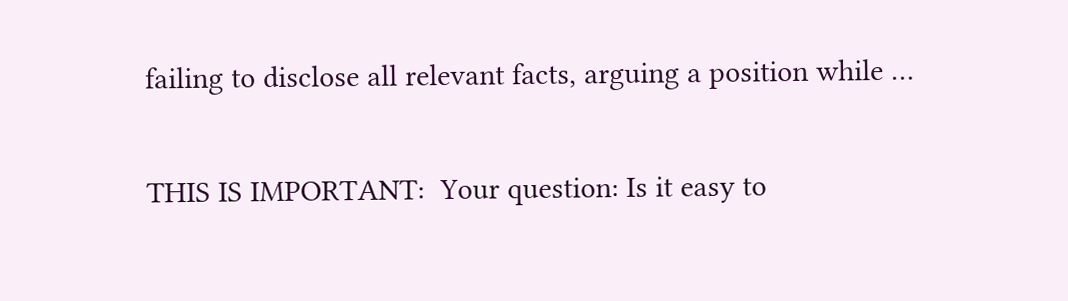failing to disclose all relevant facts, arguing a position while …

THIS IS IMPORTANT:  Your question: Is it easy to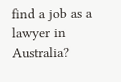find a job as a lawyer in Australia?